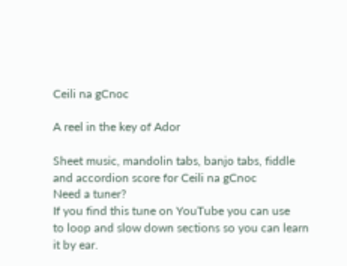Ceili na gCnoc

A reel in the key of Ador

Sheet music, mandolin tabs, banjo tabs, fiddle and accordion score for Ceili na gCnoc
Need a tuner?
If you find this tune on YouTube you can use
to loop and slow down sections so you can learn it by ear.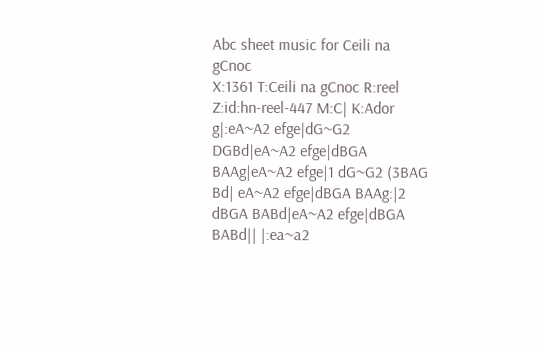Abc sheet music for Ceili na gCnoc
X:1361 T:Ceili na gCnoc R:reel Z:id:hn-reel-447 M:C| K:Ador g|:eA~A2 efge|dG~G2 DGBd|eA~A2 efge|dBGA BAAg|eA~A2 efge|1 dG~G2 (3BAG Bd| eA~A2 efge|dBGA BAAg:|2 dBGA BABd|eA~A2 efge|dBGA BABd|| |:ea~a2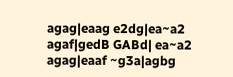agag|eaag e2dg|ea~a2 agaf|gedB GABd| ea~a2 agag|eaaf ~g3a|agbg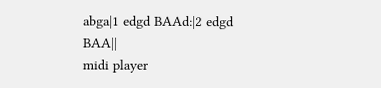abga|1 edgd BAAd:|2 edgd BAA||
midi player